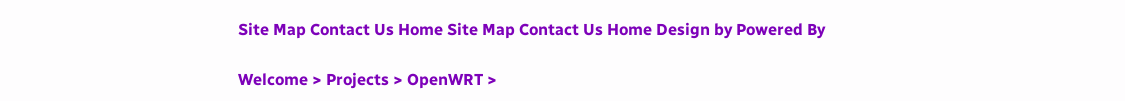Site Map Contact Us Home Site Map Contact Us Home Design by Powered By

Welcome > Projects > OpenWRT >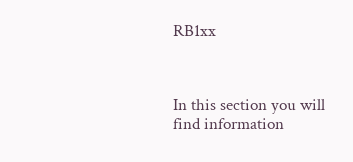RB1xx



In this section you will find information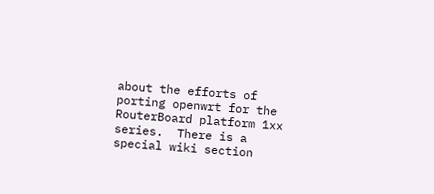about the efforts of porting openwrt for the RouterBoard platform 1xx series.  There is a special wiki section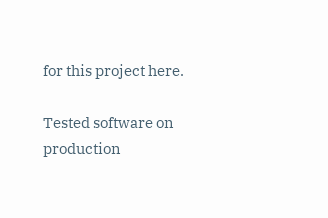for this project here.

Tested software on production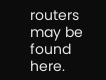routers may be found here.